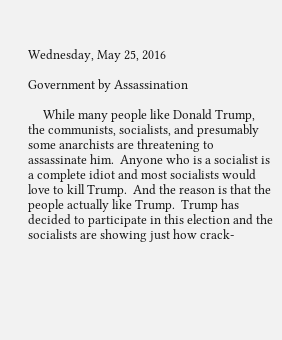Wednesday, May 25, 2016

Government by Assassination

     While many people like Donald Trump, the communists, socialists, and presumably some anarchists are threatening to assassinate him.  Anyone who is a socialist is a complete idiot and most socialists would love to kill Trump.  And the reason is that the people actually like Trump.  Trump has decided to participate in this election and the socialists are showing just how crack-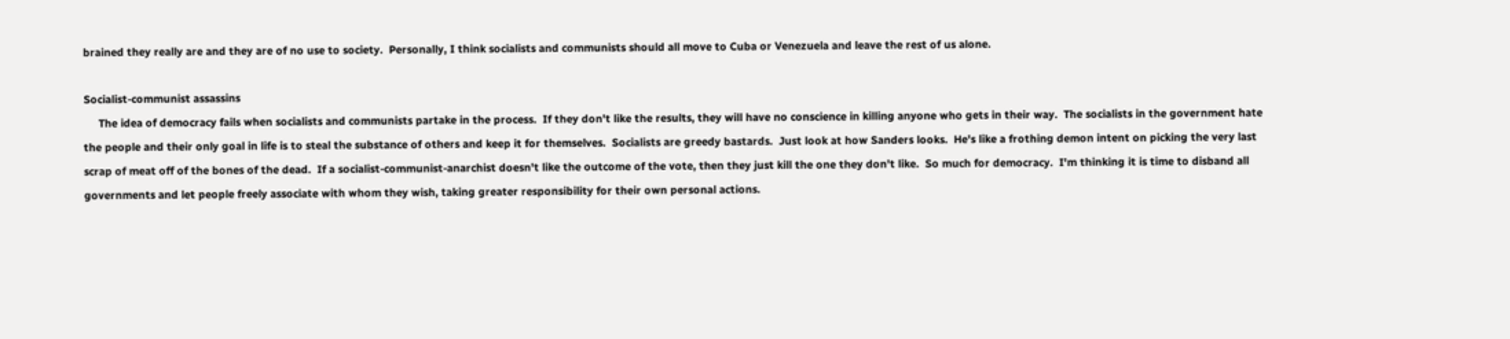brained they really are and they are of no use to society.  Personally, I think socialists and communists should all move to Cuba or Venezuela and leave the rest of us alone.

Socialist-communist assassins
     The idea of democracy fails when socialists and communists partake in the process.  If they don't like the results, they will have no conscience in killing anyone who gets in their way.  The socialists in the government hate the people and their only goal in life is to steal the substance of others and keep it for themselves.  Socialists are greedy bastards.  Just look at how Sanders looks.  He's like a frothing demon intent on picking the very last scrap of meat off of the bones of the dead.  If a socialist-communist-anarchist doesn't like the outcome of the vote, then they just kill the one they don't like.  So much for democracy.  I'm thinking it is time to disband all governments and let people freely associate with whom they wish, taking greater responsibility for their own personal actions.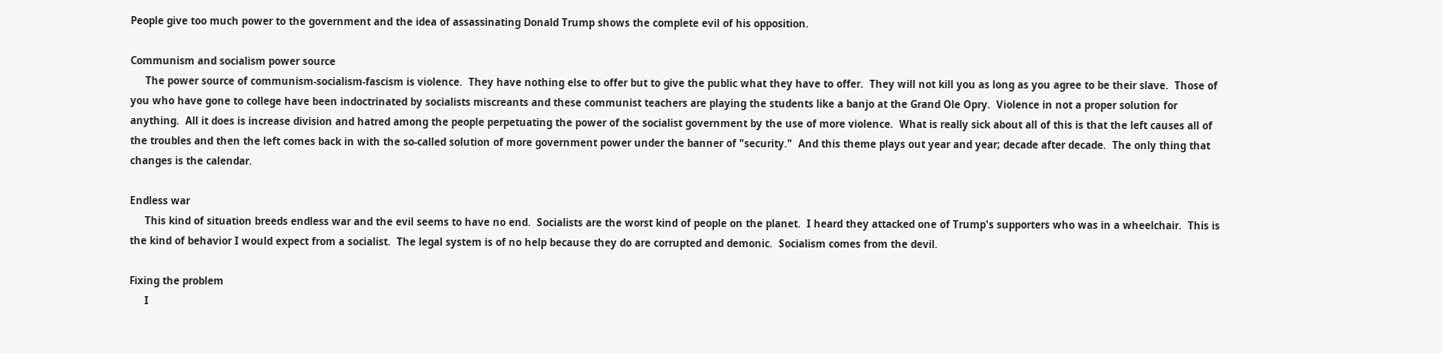People give too much power to the government and the idea of assassinating Donald Trump shows the complete evil of his opposition.

Communism and socialism power source
     The power source of communism-socialism-fascism is violence.  They have nothing else to offer but to give the public what they have to offer.  They will not kill you as long as you agree to be their slave.  Those of you who have gone to college have been indoctrinated by socialists miscreants and these communist teachers are playing the students like a banjo at the Grand Ole Opry.  Violence in not a proper solution for anything.  All it does is increase division and hatred among the people perpetuating the power of the socialist government by the use of more violence.  What is really sick about all of this is that the left causes all of the troubles and then the left comes back in with the so-called solution of more government power under the banner of "security."  And this theme plays out year and year; decade after decade.  The only thing that changes is the calendar.

Endless war
     This kind of situation breeds endless war and the evil seems to have no end.  Socialists are the worst kind of people on the planet.  I heard they attacked one of Trump's supporters who was in a wheelchair.  This is the kind of behavior I would expect from a socialist.  The legal system is of no help because they do are corrupted and demonic.  Socialism comes from the devil.

Fixing the problem
     I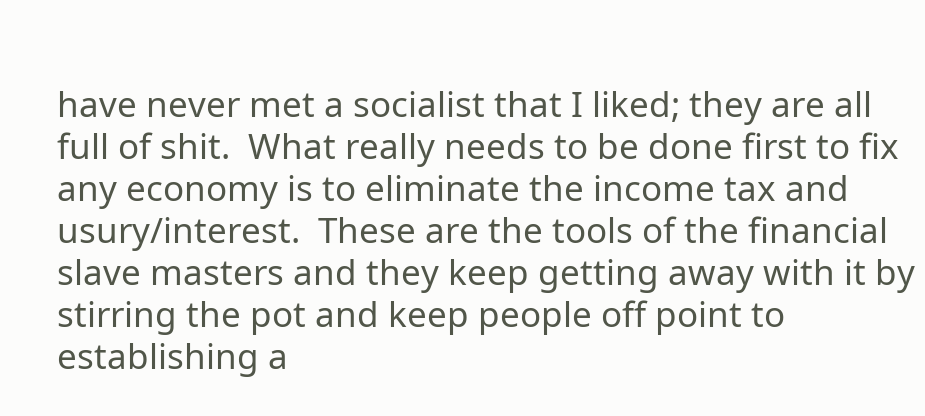have never met a socialist that I liked; they are all full of shit.  What really needs to be done first to fix any economy is to eliminate the income tax and usury/interest.  These are the tools of the financial slave masters and they keep getting away with it by stirring the pot and keep people off point to establishing a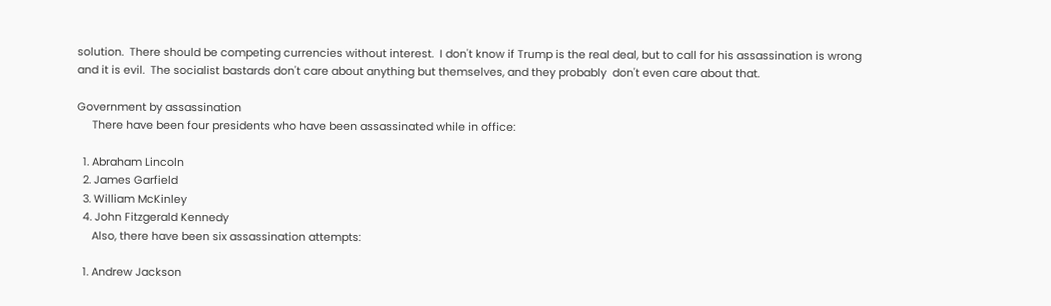solution.  There should be competing currencies without interest.  I don't know if Trump is the real deal, but to call for his assassination is wrong and it is evil.  The socialist bastards don't care about anything but themselves, and they probably  don't even care about that.

Government by assassination
     There have been four presidents who have been assassinated while in office:

  1. Abraham Lincoln
  2. James Garfield
  3. William McKinley
  4. John Fitzgerald Kennedy
     Also, there have been six assassination attempts:

  1. Andrew Jackson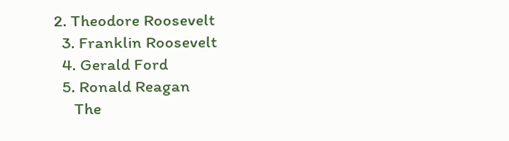2. Theodore Roosevelt
  3. Franklin Roosevelt
  4. Gerald Ford
  5. Ronald Reagan
     The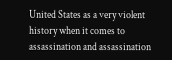United States as a very violent history when it comes to assassination and assassination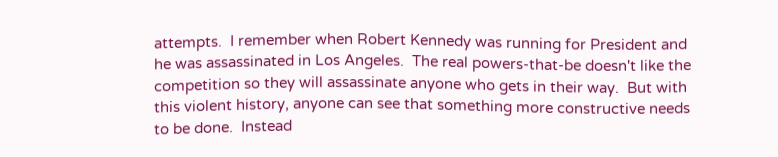attempts.  I remember when Robert Kennedy was running for President and he was assassinated in Los Angeles.  The real powers-that-be doesn't like the competition so they will assassinate anyone who gets in their way.  But with this violent history, anyone can see that something more constructive needs to be done.  Instead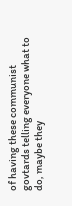of having these communist govtards telling everyone what to do, maybe they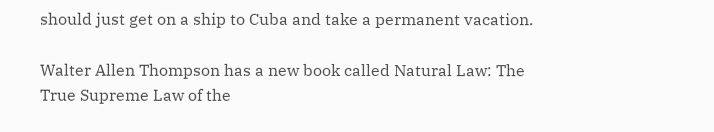should just get on a ship to Cuba and take a permanent vacation.

Walter Allen Thompson has a new book called Natural Law: The True Supreme Law of the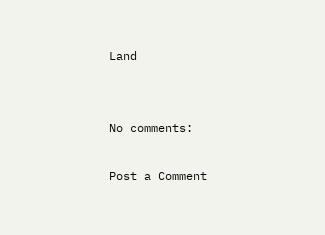Land


No comments:

Post a Comment